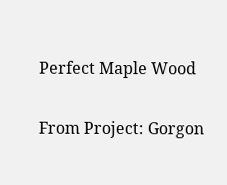Perfect Maple Wood

From Project: Gorgon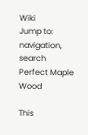Wiki
Jump to: navigation, search
Perfect Maple Wood

This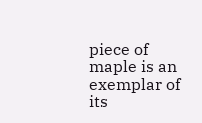piece of maple is an exemplar of its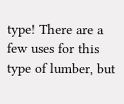type! There are a few uses for this type of lumber, but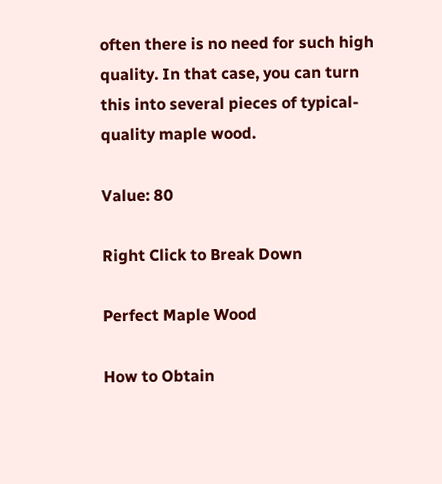often there is no need for such high quality. In that case, you can turn this into several pieces of typical-quality maple wood.

Value: 80

Right Click to Break Down

Perfect Maple Wood

How to Obtain